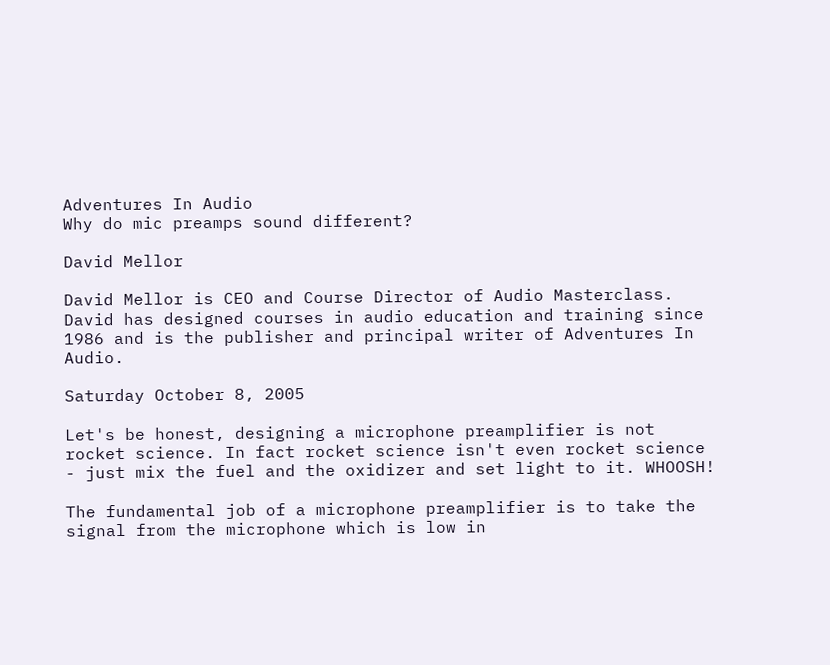Adventures In Audio
Why do mic preamps sound different?

David Mellor

David Mellor is CEO and Course Director of Audio Masterclass. David has designed courses in audio education and training since 1986 and is the publisher and principal writer of Adventures In Audio.

Saturday October 8, 2005

Let's be honest, designing a microphone preamplifier is not rocket science. In fact rocket science isn't even rocket science - just mix the fuel and the oxidizer and set light to it. WHOOSH!

The fundamental job of a microphone preamplifier is to take the signal from the microphone which is low in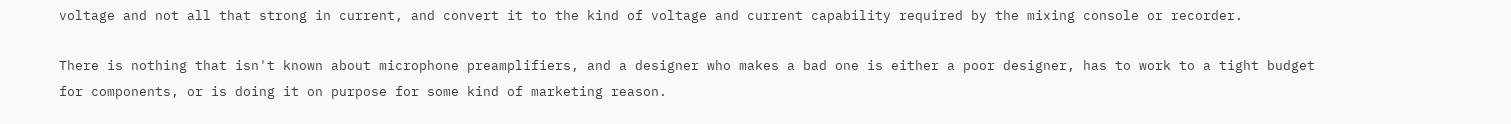voltage and not all that strong in current, and convert it to the kind of voltage and current capability required by the mixing console or recorder.

There is nothing that isn't known about microphone preamplifiers, and a designer who makes a bad one is either a poor designer, has to work to a tight budget for components, or is doing it on purpose for some kind of marketing reason.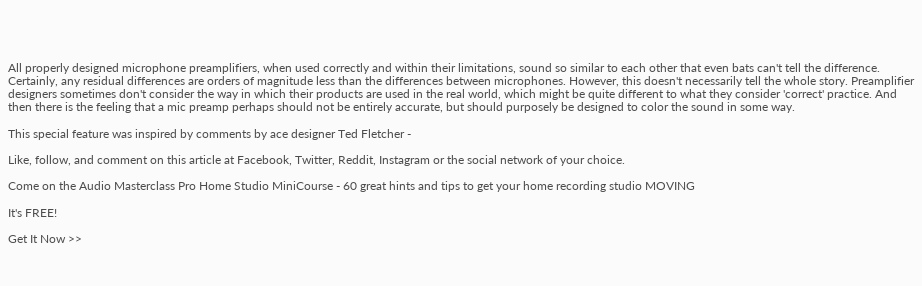All properly designed microphone preamplifiers, when used correctly and within their limitations, sound so similar to each other that even bats can't tell the difference. Certainly, any residual differences are orders of magnitude less than the differences between microphones. However, this doesn't necessarily tell the whole story. Preamplifier designers sometimes don't consider the way in which their products are used in the real world, which might be quite different to what they consider 'correct' practice. And then there is the feeling that a mic preamp perhaps should not be entirely accurate, but should purposely be designed to color the sound in some way.

This special feature was inspired by comments by ace designer Ted Fletcher -

Like, follow, and comment on this article at Facebook, Twitter, Reddit, Instagram or the social network of your choice.

Come on the Audio Masterclass Pro Home Studio MiniCourse - 60 great hints and tips to get your home recording studio MOVING

It's FREE!

Get It Now >>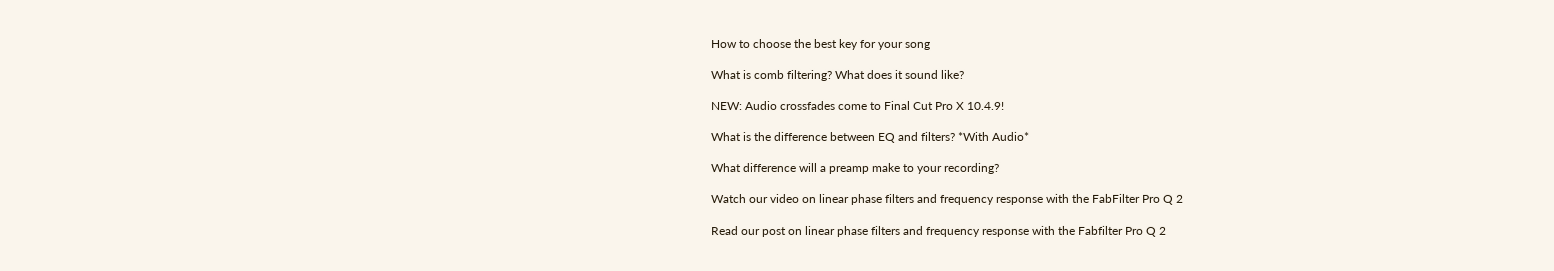How to choose the best key for your song

What is comb filtering? What does it sound like?

NEW: Audio crossfades come to Final Cut Pro X 10.4.9!

What is the difference between EQ and filters? *With Audio*

What difference will a preamp make to your recording?

Watch our video on linear phase filters and frequency response with the FabFilter Pro Q 2

Read our post on linear phase filters and frequency response with the Fabfilter Pro Q 2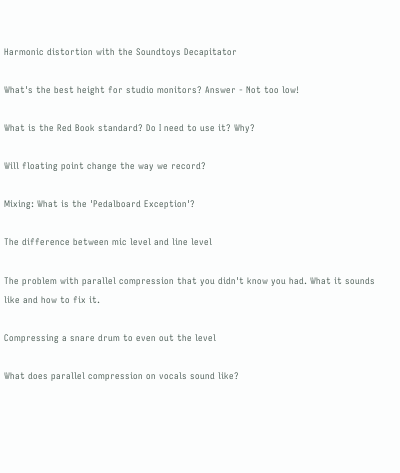Harmonic distortion with the Soundtoys Decapitator

What's the best height for studio monitors? Answer - Not too low!

What is the Red Book standard? Do I need to use it? Why?

Will floating point change the way we record?

Mixing: What is the 'Pedalboard Exception'?

The difference between mic level and line level

The problem with parallel compression that you didn't know you had. What it sounds like and how to fix it.

Compressing a snare drum to even out the level

What does parallel compression on vocals sound like?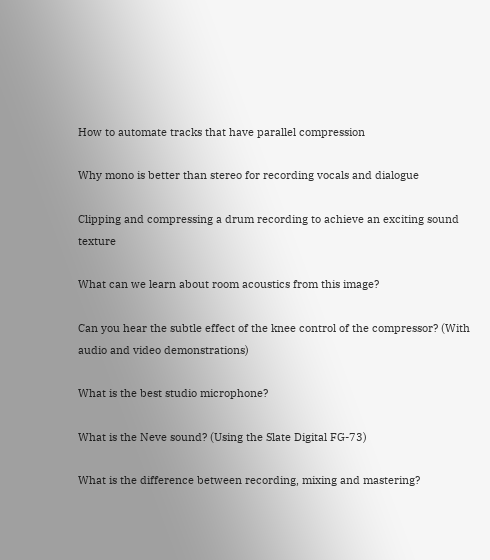How to automate tracks that have parallel compression

Why mono is better than stereo for recording vocals and dialogue

Clipping and compressing a drum recording to achieve an exciting sound texture

What can we learn about room acoustics from this image?

Can you hear the subtle effect of the knee control of the compressor? (With audio and video demonstrations)

What is the best studio microphone?

What is the Neve sound? (Using the Slate Digital FG-73)

What is the difference between recording, mixing and mastering?